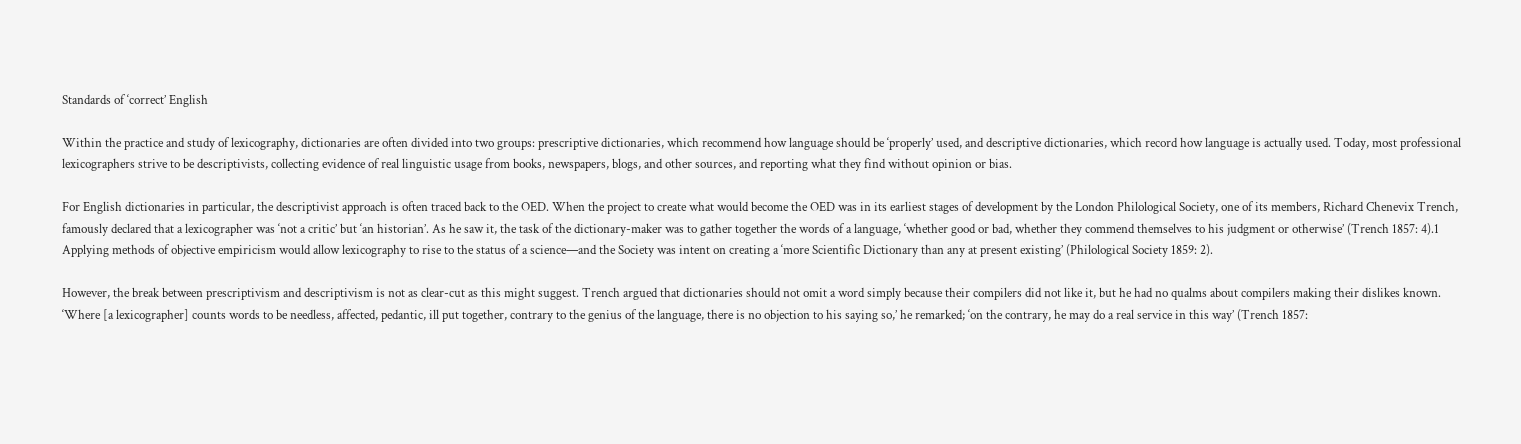Standards of ‘correct’ English

Within the practice and study of lexicography, dictionaries are often divided into two groups: prescriptive dictionaries, which recommend how language should be ‘properly’ used, and descriptive dictionaries, which record how language is actually used. Today, most professional lexicographers strive to be descriptivists, collecting evidence of real linguistic usage from books, newspapers, blogs, and other sources, and reporting what they find without opinion or bias.

For English dictionaries in particular, the descriptivist approach is often traced back to the OED. When the project to create what would become the OED was in its earliest stages of development by the London Philological Society, one of its members, Richard Chenevix Trench, famously declared that a lexicographer was ‘not a critic’ but ‘an historian’. As he saw it, the task of the dictionary-maker was to gather together the words of a language, ‘whether good or bad, whether they commend themselves to his judgment or otherwise’ (Trench 1857: 4).1 Applying methods of objective empiricism would allow lexicography to rise to the status of a science—and the Society was intent on creating a ‘more Scientific Dictionary than any at present existing’ (Philological Society 1859: 2).

However, the break between prescriptivism and descriptivism is not as clear-cut as this might suggest. Trench argued that dictionaries should not omit a word simply because their compilers did not like it, but he had no qualms about compilers making their dislikes known. ‘Where [a lexicographer] counts words to be needless, affected, pedantic, ill put together, contrary to the genius of the language, there is no objection to his saying so,’ he remarked; ‘on the contrary, he may do a real service in this way’ (Trench 1857: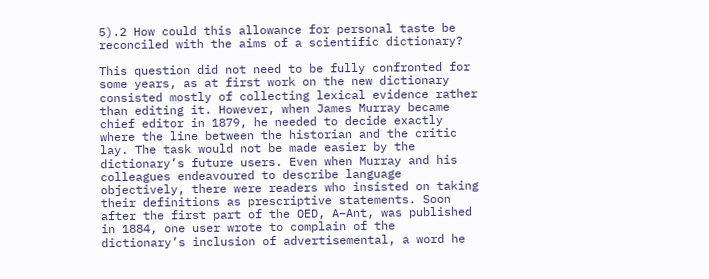5).2 How could this allowance for personal taste be reconciled with the aims of a scientific dictionary?

This question did not need to be fully confronted for some years, as at first work on the new dictionary consisted mostly of collecting lexical evidence rather than editing it. However, when James Murray became chief editor in 1879, he needed to decide exactly where the line between the historian and the critic lay. The task would not be made easier by the dictionary’s future users. Even when Murray and his colleagues endeavoured to describe language objectively, there were readers who insisted on taking their definitions as prescriptive statements. Soon after the first part of the OED, A–Ant, was published in 1884, one user wrote to complain of the dictionary’s inclusion of advertisemental, a word he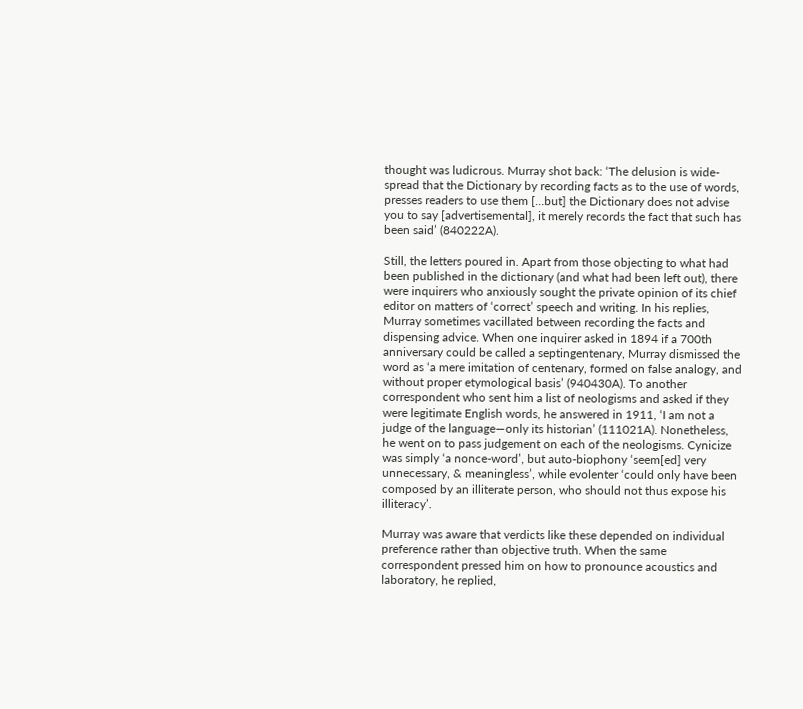thought was ludicrous. Murray shot back: ‘The delusion is wide-spread that the Dictionary by recording facts as to the use of words, presses readers to use them […but] the Dictionary does not advise you to say [advertisemental], it merely records the fact that such has been said’ (840222A).

Still, the letters poured in. Apart from those objecting to what had been published in the dictionary (and what had been left out), there were inquirers who anxiously sought the private opinion of its chief editor on matters of ‘correct’ speech and writing. In his replies, Murray sometimes vacillated between recording the facts and dispensing advice. When one inquirer asked in 1894 if a 700th anniversary could be called a septingentenary, Murray dismissed the word as ‘a mere imitation of centenary, formed on false analogy, and without proper etymological basis’ (940430A). To another correspondent who sent him a list of neologisms and asked if they were legitimate English words, he answered in 1911, ‘I am not a judge of the language—only its historian’ (111021A). Nonetheless, he went on to pass judgement on each of the neologisms. Cynicize was simply ‘a nonce-word’, but auto-biophony ‘seem[ed] very unnecessary, & meaningless’, while evolenter ‘could only have been composed by an illiterate person, who should not thus expose his illiteracy’.

Murray was aware that verdicts like these depended on individual preference rather than objective truth. When the same correspondent pressed him on how to pronounce acoustics and laboratory, he replied,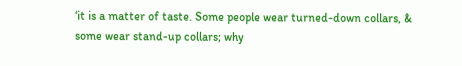‘it is a matter of taste. Some people wear turned-down collars, & some wear stand-up collars; why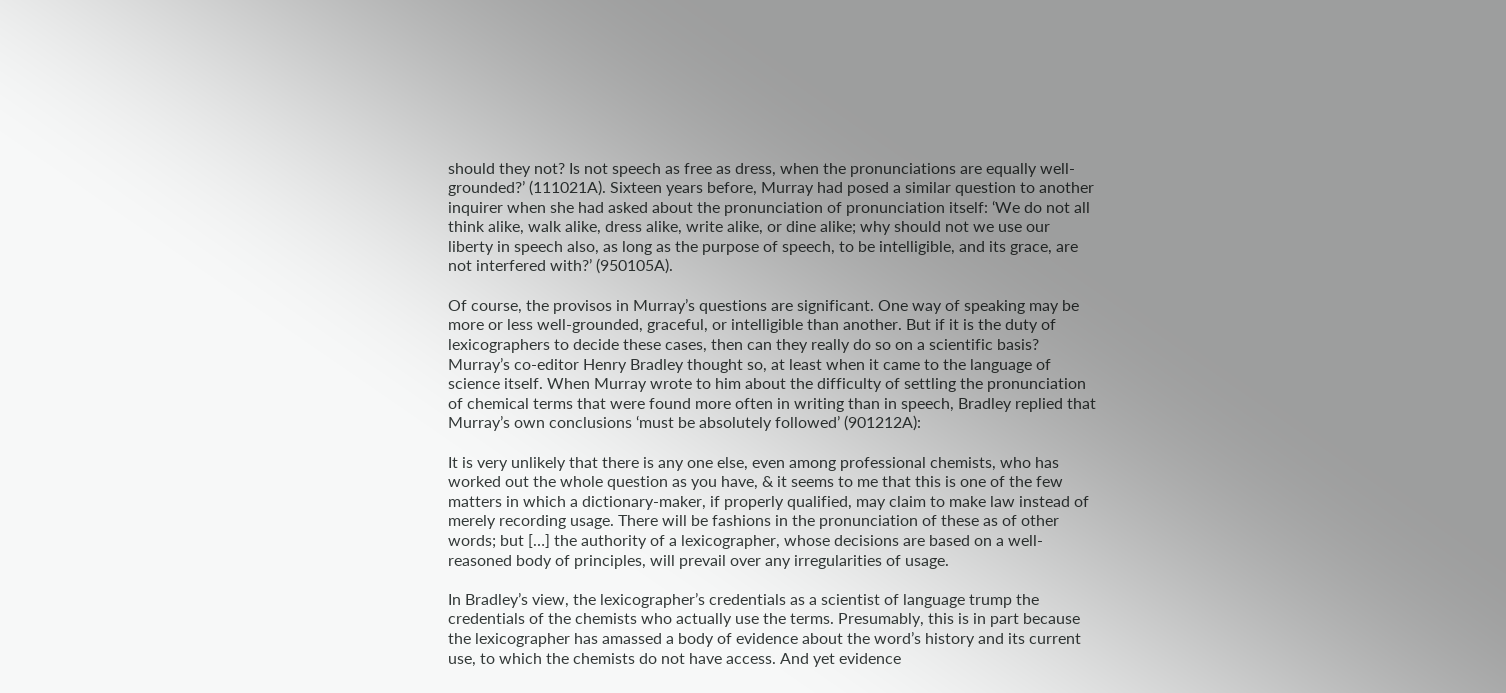should they not? Is not speech as free as dress, when the pronunciations are equally well-grounded?’ (111021A). Sixteen years before, Murray had posed a similar question to another inquirer when she had asked about the pronunciation of pronunciation itself: ‘We do not all think alike, walk alike, dress alike, write alike, or dine alike; why should not we use our liberty in speech also, as long as the purpose of speech, to be intelligible, and its grace, are not interfered with?’ (950105A).

Of course, the provisos in Murray’s questions are significant. One way of speaking may be more or less well-grounded, graceful, or intelligible than another. But if it is the duty of lexicographers to decide these cases, then can they really do so on a scientific basis? Murray’s co-editor Henry Bradley thought so, at least when it came to the language of science itself. When Murray wrote to him about the difficulty of settling the pronunciation of chemical terms that were found more often in writing than in speech, Bradley replied that Murray’s own conclusions ‘must be absolutely followed’ (901212A):

It is very unlikely that there is any one else, even among professional chemists, who has worked out the whole question as you have, & it seems to me that this is one of the few matters in which a dictionary-maker, if properly qualified, may claim to make law instead of merely recording usage. There will be fashions in the pronunciation of these as of other words; but […] the authority of a lexicographer, whose decisions are based on a well-reasoned body of principles, will prevail over any irregularities of usage.

In Bradley’s view, the lexicographer’s credentials as a scientist of language trump the credentials of the chemists who actually use the terms. Presumably, this is in part because the lexicographer has amassed a body of evidence about the word’s history and its current use, to which the chemists do not have access. And yet evidence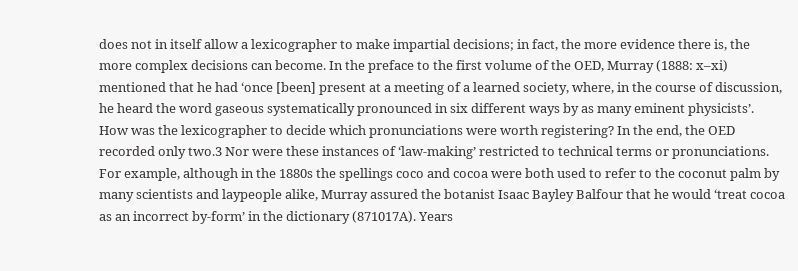does not in itself allow a lexicographer to make impartial decisions; in fact, the more evidence there is, the more complex decisions can become. In the preface to the first volume of the OED, Murray (1888: x–xi) mentioned that he had ‘once [been] present at a meeting of a learned society, where, in the course of discussion, he heard the word gaseous systematically pronounced in six different ways by as many eminent physicists’. How was the lexicographer to decide which pronunciations were worth registering? In the end, the OED recorded only two.3 Nor were these instances of ‘law-making’ restricted to technical terms or pronunciations. For example, although in the 1880s the spellings coco and cocoa were both used to refer to the coconut palm by many scientists and laypeople alike, Murray assured the botanist Isaac Bayley Balfour that he would ‘treat cocoa as an incorrect by-form’ in the dictionary (871017A). Years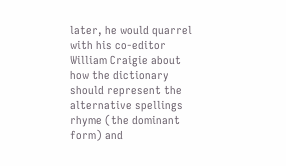later, he would quarrel with his co-editor William Craigie about how the dictionary should represent the alternative spellings rhyme (the dominant form) and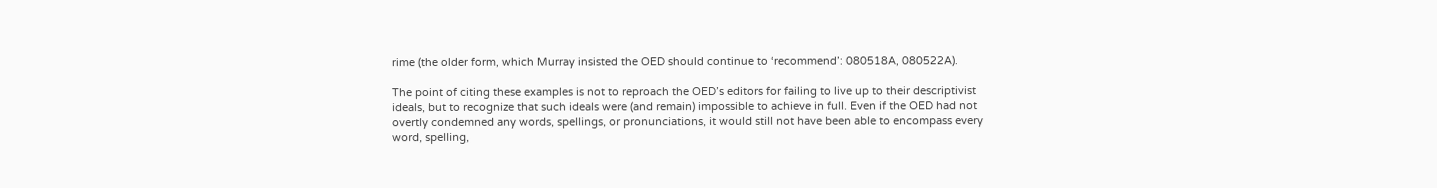rime (the older form, which Murray insisted the OED should continue to ‘recommend’: 080518A, 080522A).

The point of citing these examples is not to reproach the OED’s editors for failing to live up to their descriptivist ideals, but to recognize that such ideals were (and remain) impossible to achieve in full. Even if the OED had not overtly condemned any words, spellings, or pronunciations, it would still not have been able to encompass every word, spelling,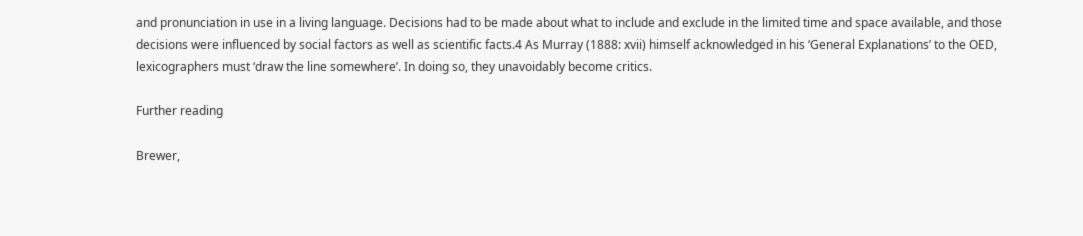and pronunciation in use in a living language. Decisions had to be made about what to include and exclude in the limited time and space available, and those decisions were influenced by social factors as well as scientific facts.4 As Murray (1888: xvii) himself acknowledged in his ‘General Explanations’ to the OED, lexicographers must ‘draw the line somewhere’. In doing so, they unavoidably become critics.

Further reading

Brewer,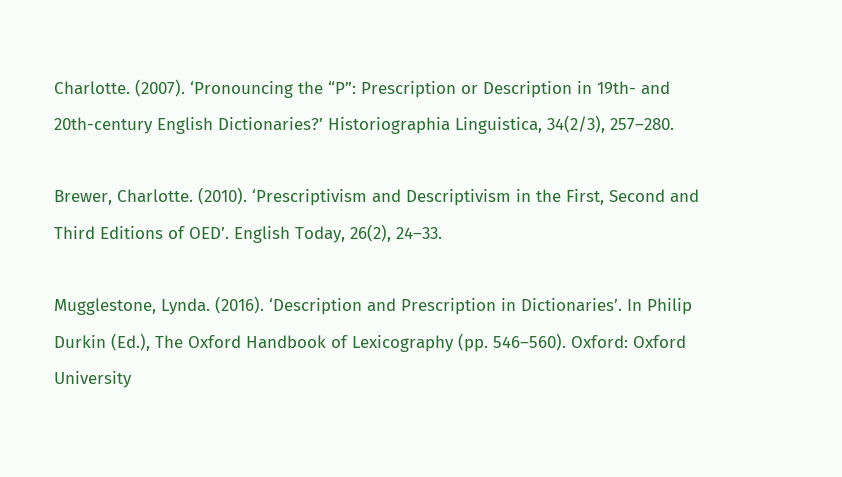Charlotte. (2007). ‘Pronouncing the “P”: Prescription or Description in 19th- and 20th-century English Dictionaries?’ Historiographia Linguistica, 34(2/3), 257–280.

Brewer, Charlotte. (2010). ‘Prescriptivism and Descriptivism in the First, Second and Third Editions of OED’. English Today, 26(2), 24–33.

Mugglestone, Lynda. (2016). ‘Description and Prescription in Dictionaries’. In Philip Durkin (Ed.), The Oxford Handbook of Lexicography (pp. 546–560). Oxford: Oxford University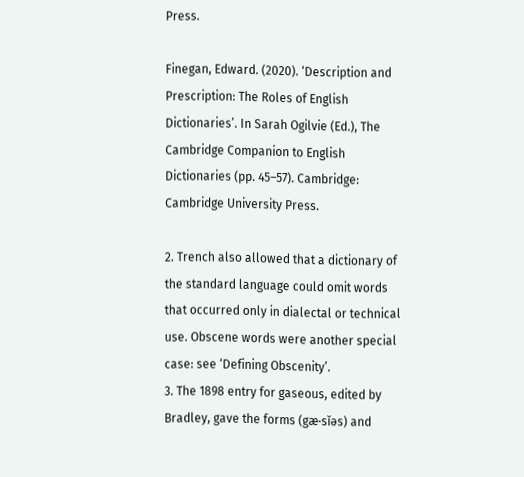Press.

Finegan, Edward. (2020). ‘Description and Prescription: The Roles of English Dictionaries’. In Sarah Ogilvie (Ed.), The Cambridge Companion to English Dictionaries (pp. 45–57). Cambridge: Cambridge University Press.

2. Trench also allowed that a dictionary of the standard language could omit words that occurred only in dialectal or technical use. Obscene words were another special case: see ‘Defining Obscenity’.
3. The 1898 entry for gaseous, edited by Bradley, gave the forms (gæ·sǐəs) and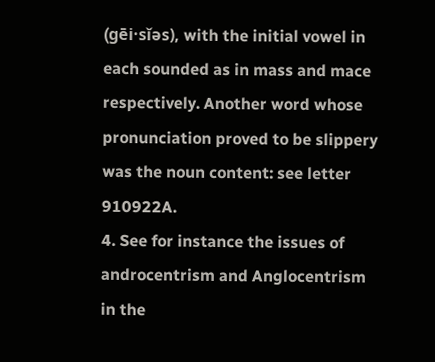(gēi·sǐəs), with the initial vowel in each sounded as in mass and mace respectively. Another word whose pronunciation proved to be slippery was the noun content: see letter 910922A.
4. See for instance the issues of androcentrism and Anglocentrism in the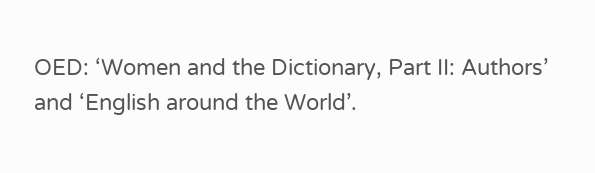OED: ‘Women and the Dictionary, Part II: Authors’ and ‘English around the World’.